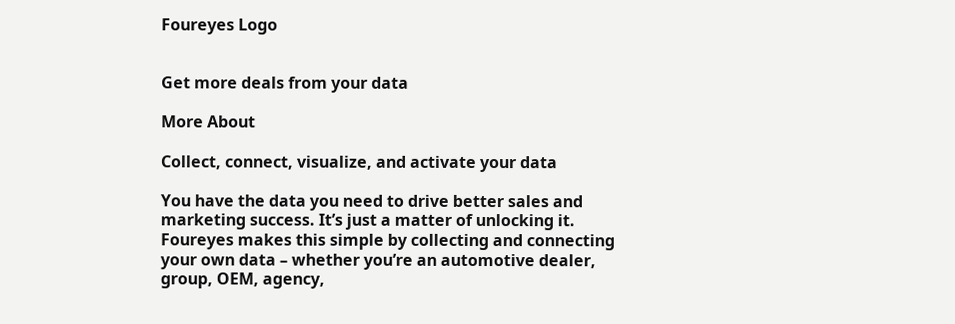Foureyes Logo


Get more deals from your data

More About

Collect, connect, visualize, and activate your data

You have the data you need to drive better sales and marketing success. It’s just a matter of unlocking it. Foureyes makes this simple by collecting and connecting your own data – whether you’re an automotive dealer, group, OEM, agency,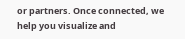or partners. Once connected, we help you visualize and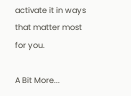activate it in ways that matter most for you.

A Bit More...